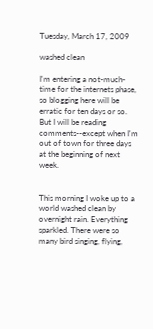Tuesday, March 17, 2009

washed clean

I'm entering a not-much-time for the internets phase, so blogging here will be erratic for ten days or so. But I will be reading comments--except when I'm out of town for three days at the beginning of next week.


This morning I woke up to a world washed clean by overnight rain. Everything sparkled. There were so many bird singing, flying,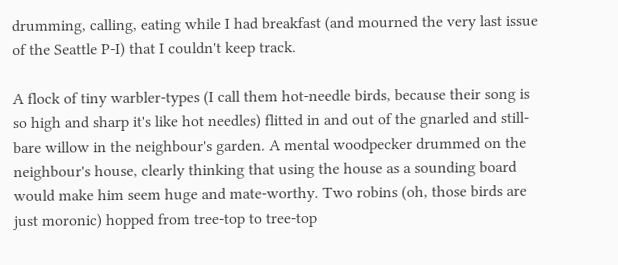drumming, calling, eating while I had breakfast (and mourned the very last issue of the Seattle P-I) that I couldn't keep track.

A flock of tiny warbler-types (I call them hot-needle birds, because their song is so high and sharp it's like hot needles) flitted in and out of the gnarled and still-bare willow in the neighbour's garden. A mental woodpecker drummed on the neighbour's house, clearly thinking that using the house as a sounding board would make him seem huge and mate-worthy. Two robins (oh, those birds are just moronic) hopped from tree-top to tree-top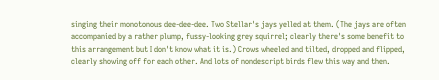singing their monotonous dee-dee-dee. Two Stellar's jays yelled at them. (The jays are often accompanied by a rather plump, fussy-looking grey squirrel; clearly there's some benefit to this arrangement but I don't know what it is.) Crows wheeled and tilted, dropped and flipped, clearly showing off for each other. And lots of nondescript birds flew this way and then.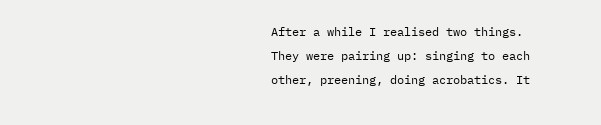After a while I realised two things. They were pairing up: singing to each other, preening, doing acrobatics. It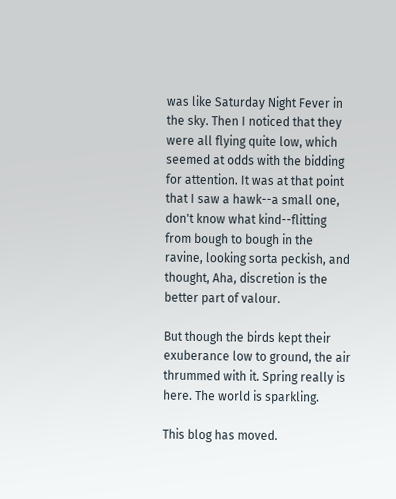was like Saturday Night Fever in the sky. Then I noticed that they were all flying quite low, which seemed at odds with the bidding for attention. It was at that point that I saw a hawk--a small one, don't know what kind--flitting from bough to bough in the ravine, looking sorta peckish, and thought, Aha, discretion is the better part of valour.

But though the birds kept their exuberance low to ground, the air thrummed with it. Spring really is here. The world is sparkling.

This blog has moved.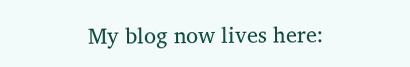My blog now lives here: